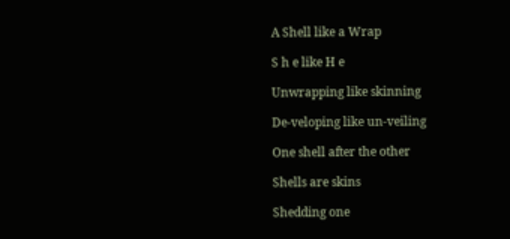A Shell like a Wrap

S h e like H e

Unwrapping like skinning

De-veloping like un-veiling

One shell after the other

Shells are skins

Shedding one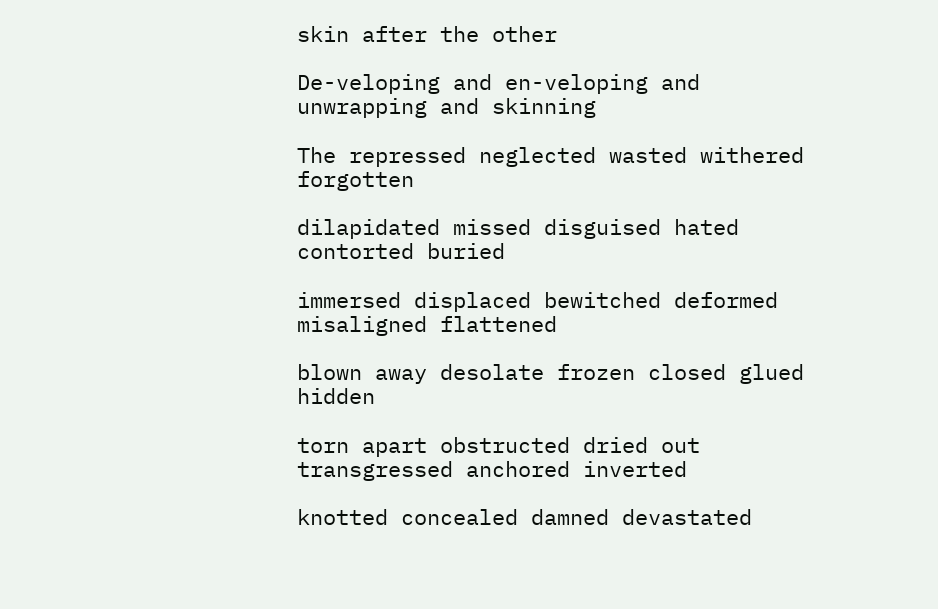skin after the other

De-veloping and en-veloping and unwrapping and skinning

The repressed neglected wasted withered forgotten

dilapidated missed disguised hated contorted buried

immersed displaced bewitched deformed misaligned flattened

blown away desolate frozen closed glued hidden

torn apart obstructed dried out transgressed anchored inverted

knotted concealed damned devastated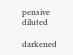pensive diluted

darkened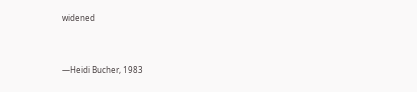widened



—Heidi Bucher, 1983